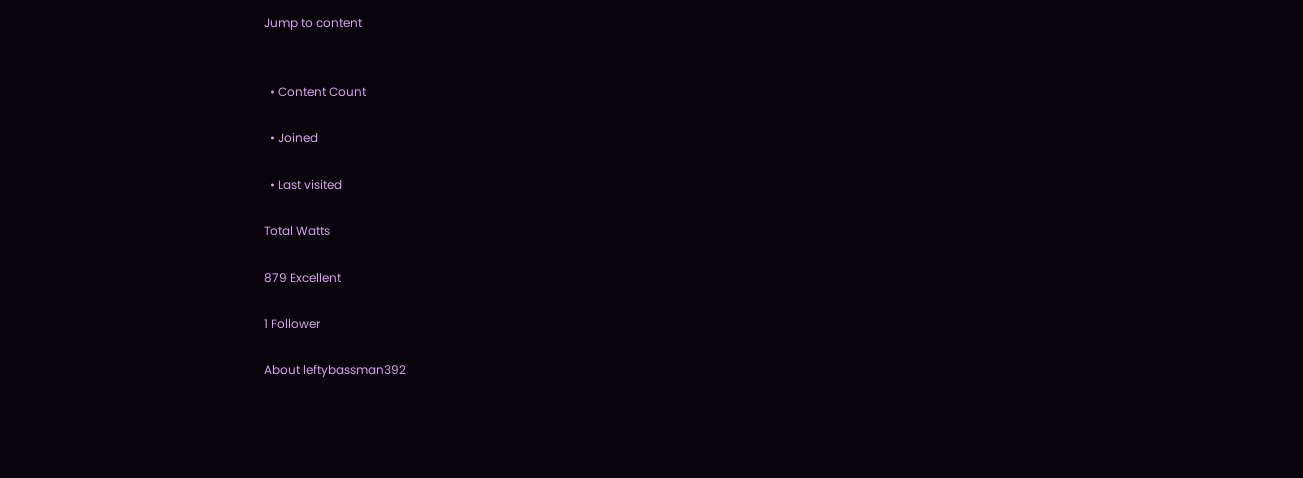Jump to content


  • Content Count

  • Joined

  • Last visited

Total Watts

879 Excellent

1 Follower

About leftybassman392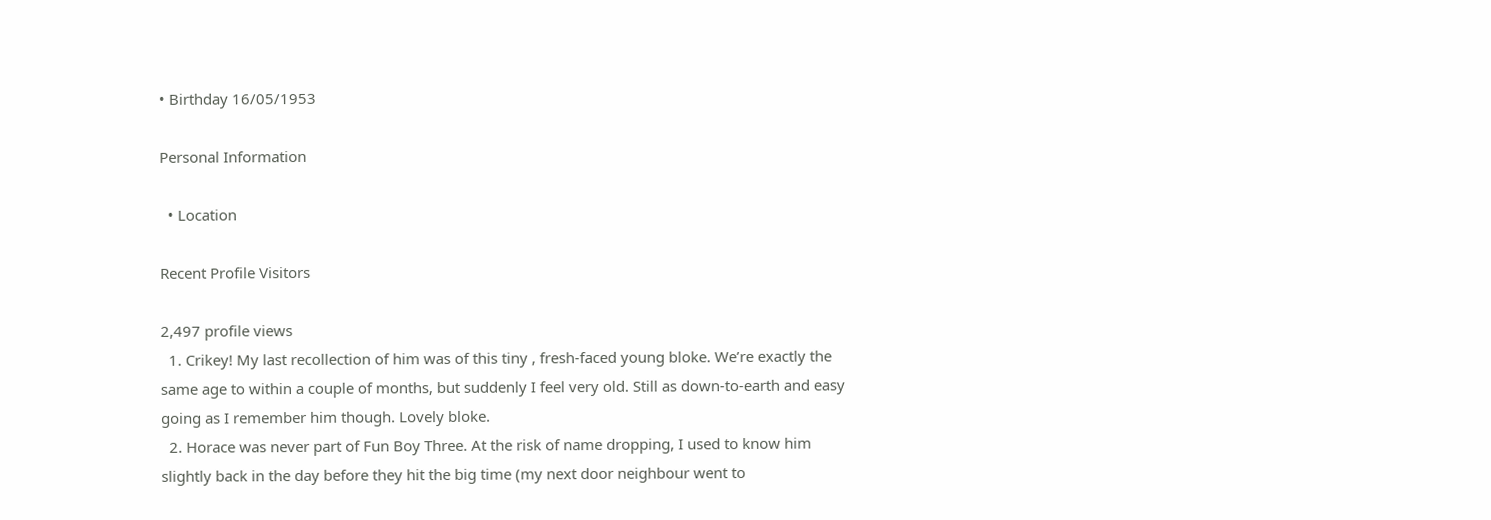• Birthday 16/05/1953

Personal Information

  • Location

Recent Profile Visitors

2,497 profile views
  1. Crikey! My last recollection of him was of this tiny , fresh-faced young bloke. We’re exactly the same age to within a couple of months, but suddenly I feel very old. Still as down-to-earth and easy going as I remember him though. Lovely bloke.
  2. Horace was never part of Fun Boy Three. At the risk of name dropping, I used to know him slightly back in the day before they hit the big time (my next door neighbour went to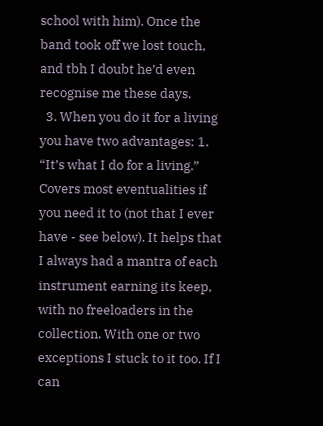school with him). Once the band took off we lost touch, and tbh I doubt he’d even recognise me these days.
  3. When you do it for a living you have two advantages: 1. “It’s what I do for a living.” Covers most eventualities if you need it to (not that I ever have - see below). It helps that I always had a mantra of each instrument earning its keep, with no freeloaders in the collection. With one or two exceptions I stuck to it too. If I can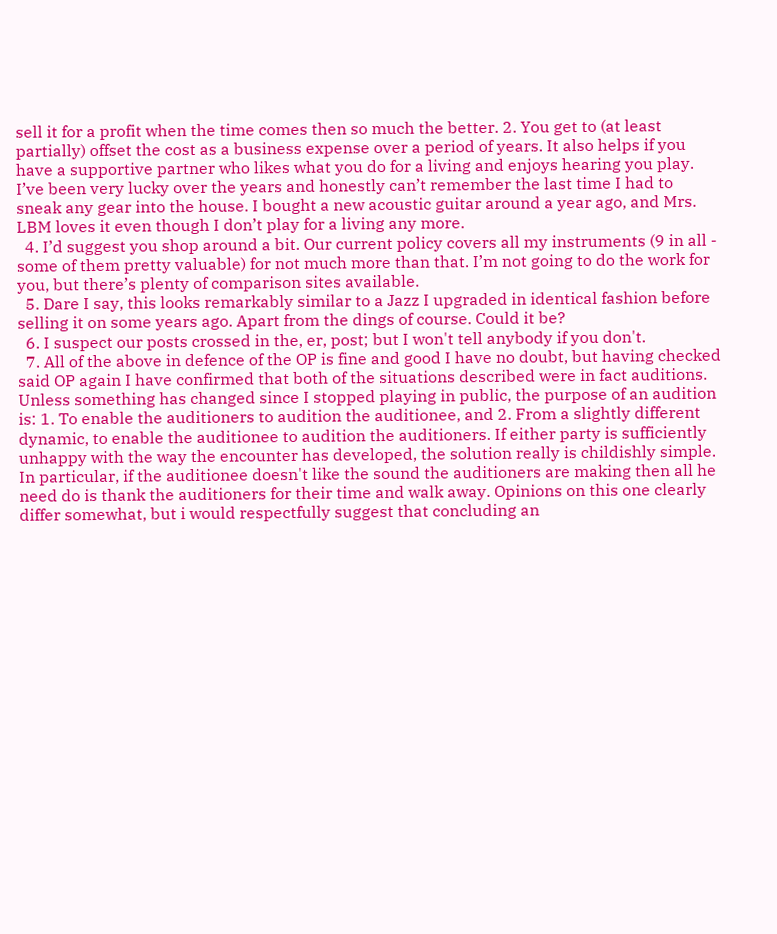sell it for a profit when the time comes then so much the better. 2. You get to (at least partially) offset the cost as a business expense over a period of years. It also helps if you have a supportive partner who likes what you do for a living and enjoys hearing you play. I’ve been very lucky over the years and honestly can’t remember the last time I had to sneak any gear into the house. I bought a new acoustic guitar around a year ago, and Mrs. LBM loves it even though I don’t play for a living any more.
  4. I’d suggest you shop around a bit. Our current policy covers all my instruments (9 in all - some of them pretty valuable) for not much more than that. I’m not going to do the work for you, but there’s plenty of comparison sites available.
  5. Dare I say, this looks remarkably similar to a Jazz I upgraded in identical fashion before selling it on some years ago. Apart from the dings of course. Could it be?
  6. I suspect our posts crossed in the, er, post; but I won't tell anybody if you don't.
  7. All of the above in defence of the OP is fine and good I have no doubt, but having checked said OP again I have confirmed that both of the situations described were in fact auditions. Unless something has changed since I stopped playing in public, the purpose of an audition is: 1. To enable the auditioners to audition the auditionee, and 2. From a slightly different dynamic, to enable the auditionee to audition the auditioners. If either party is sufficiently unhappy with the way the encounter has developed, the solution really is childishly simple. In particular, if the auditionee doesn't like the sound the auditioners are making then all he need do is thank the auditioners for their time and walk away. Opinions on this one clearly differ somewhat, but i would respectfully suggest that concluding an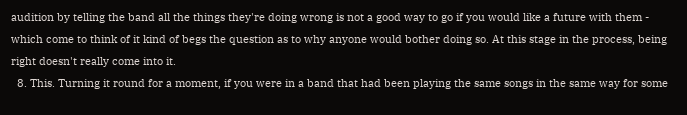audition by telling the band all the things they're doing wrong is not a good way to go if you would like a future with them - which come to think of it kind of begs the question as to why anyone would bother doing so. At this stage in the process, being right doesn't really come into it.
  8. This. Turning it round for a moment, if you were in a band that had been playing the same songs in the same way for some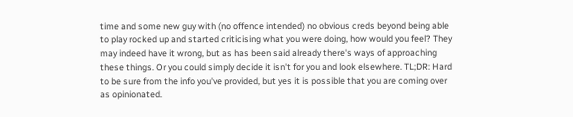time and some new guy with (no offence intended) no obvious creds beyond being able to play rocked up and started criticising what you were doing, how would you feel? They may indeed have it wrong, but as has been said already there's ways of approaching these things. Or you could simply decide it isn't for you and look elsewhere. TL;DR: Hard to be sure from the info you've provided, but yes it is possible that you are coming over as opinionated.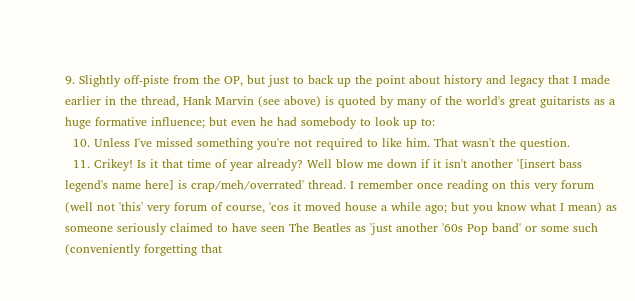9. Slightly off-piste from the OP, but just to back up the point about history and legacy that I made earlier in the thread, Hank Marvin (see above) is quoted by many of the world's great guitarists as a huge formative influence; but even he had somebody to look up to:
  10. Unless I've missed something you're not required to like him. That wasn't the question.
  11. Crikey! Is it that time of year already? Well blow me down if it isn't another '[insert bass legend's name here] is crap/meh/overrated' thread. I remember once reading on this very forum (well not 'this' very forum of course, 'cos it moved house a while ago; but you know what I mean) as someone seriously claimed to have seen The Beatles as 'just another '60s Pop band' or some such (conveniently forgetting that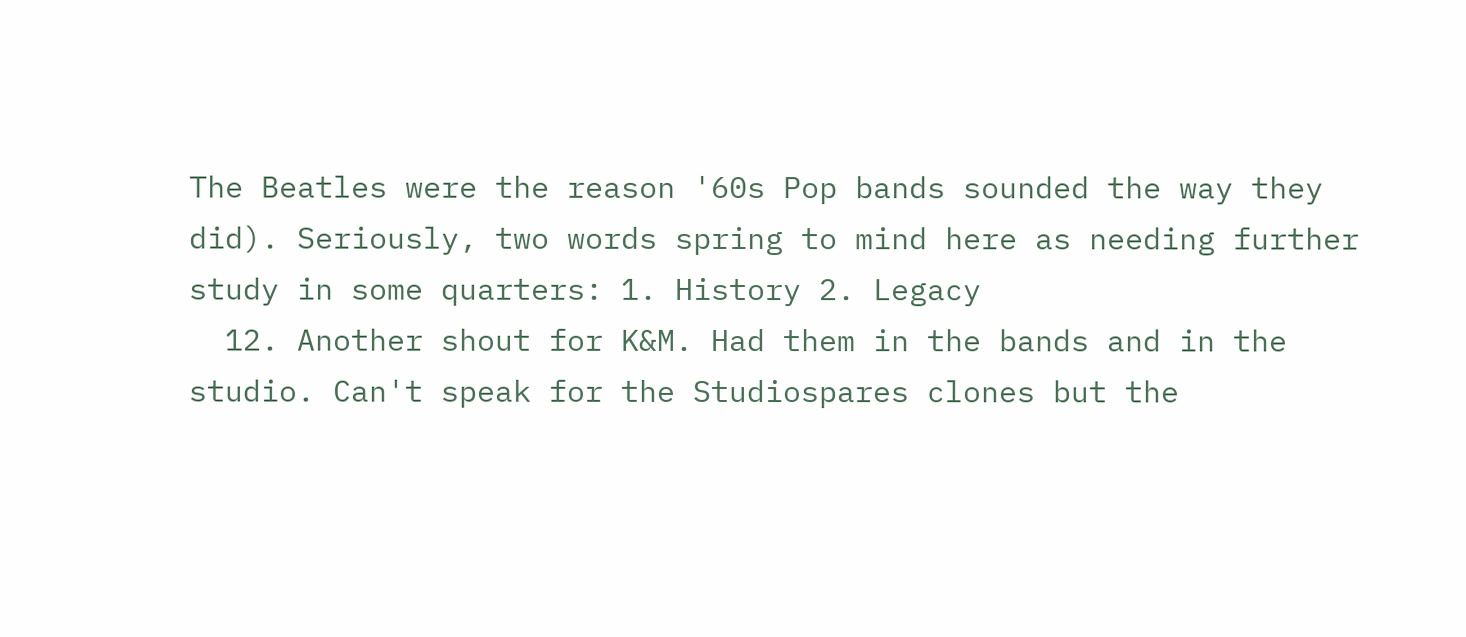The Beatles were the reason '60s Pop bands sounded the way they did). Seriously, two words spring to mind here as needing further study in some quarters: 1. History 2. Legacy
  12. Another shout for K&M. Had them in the bands and in the studio. Can't speak for the Studiospares clones but the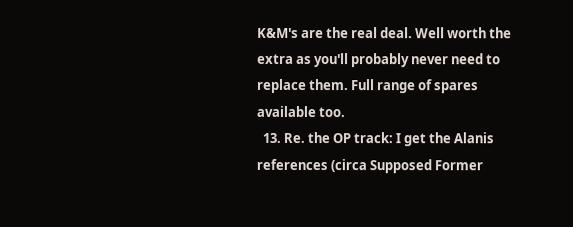K&M's are the real deal. Well worth the extra as you'll probably never need to replace them. Full range of spares available too.
  13. Re. the OP track: I get the Alanis references (circa Supposed Former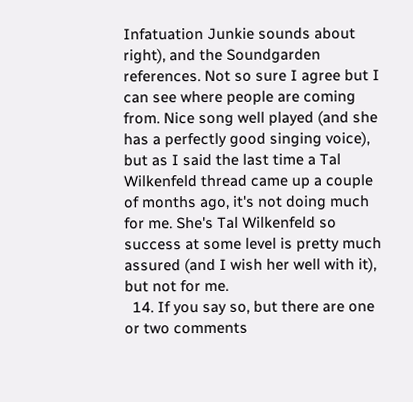Infatuation Junkie sounds about right), and the Soundgarden references. Not so sure I agree but I can see where people are coming from. Nice song well played (and she has a perfectly good singing voice), but as I said the last time a Tal Wilkenfeld thread came up a couple of months ago, it's not doing much for me. She's Tal Wilkenfeld so success at some level is pretty much assured (and I wish her well with it), but not for me.
  14. If you say so, but there are one or two comments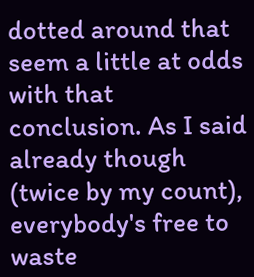dotted around that seem a little at odds with that conclusion. As I said already though (twice by my count), everybody's free to waste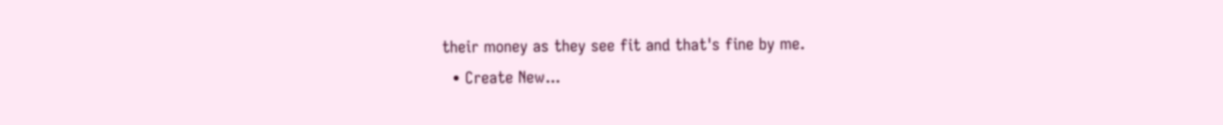their money as they see fit and that's fine by me.
  • Create New...